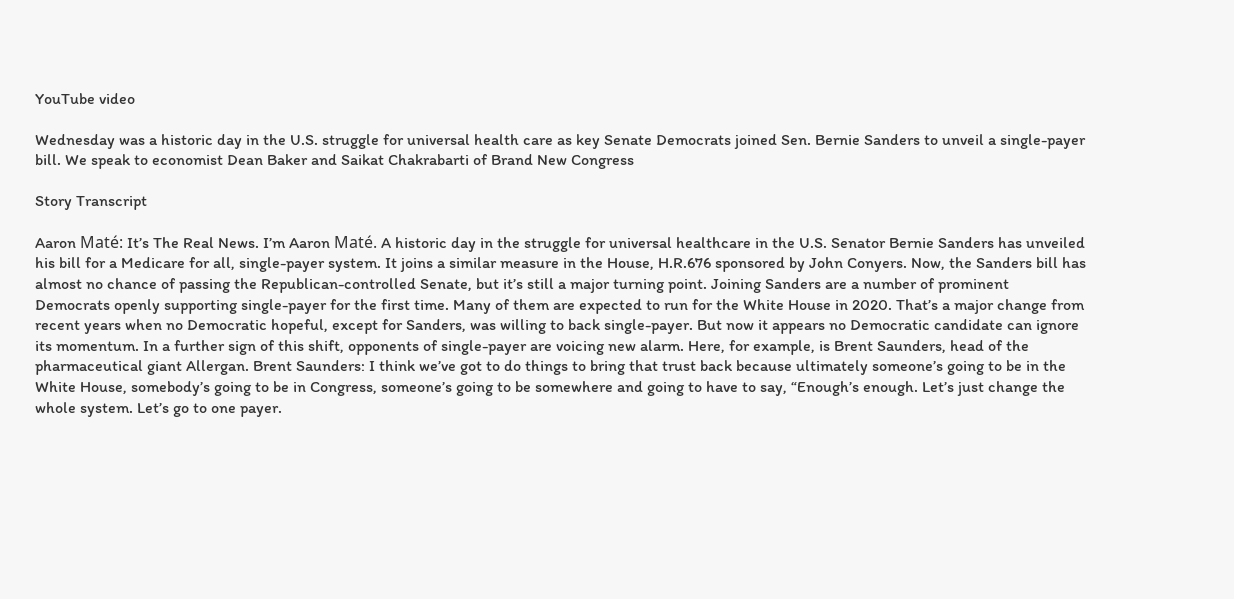YouTube video

Wednesday was a historic day in the U.S. struggle for universal health care as key Senate Democrats joined Sen. Bernie Sanders to unveil a single-payer bill. We speak to economist Dean Baker and Saikat Chakrabarti of Brand New Congress

Story Transcript

Aaron Maté: It’s The Real News. I’m Aaron Maté. A historic day in the struggle for universal healthcare in the U.S. Senator Bernie Sanders has unveiled his bill for a Medicare for all, single-payer system. It joins a similar measure in the House, H.R.676 sponsored by John Conyers. Now, the Sanders bill has almost no chance of passing the Republican-controlled Senate, but it’s still a major turning point. Joining Sanders are a number of prominent Democrats openly supporting single-payer for the first time. Many of them are expected to run for the White House in 2020. That’s a major change from recent years when no Democratic hopeful, except for Sanders, was willing to back single-payer. But now it appears no Democratic candidate can ignore its momentum. In a further sign of this shift, opponents of single-payer are voicing new alarm. Here, for example, is Brent Saunders, head of the pharmaceutical giant Allergan. Brent Saunders: I think we’ve got to do things to bring that trust back because ultimately someone’s going to be in the White House, somebody’s going to be in Congress, someone’s going to be somewhere and going to have to say, “Enough’s enough. Let’s just change the whole system. Let’s go to one payer.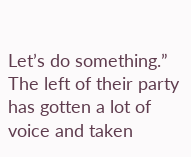Let’s do something.” The left of their party has gotten a lot of voice and taken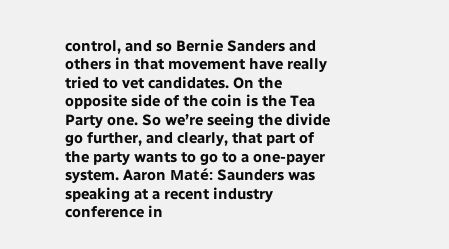control, and so Bernie Sanders and others in that movement have really tried to vet candidates. On the opposite side of the coin is the Tea Party one. So we’re seeing the divide go further, and clearly, that part of the party wants to go to a one-payer system. Aaron Maté: Saunders was speaking at a recent industry conference in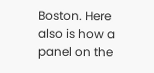Boston. Here also is how a panel on the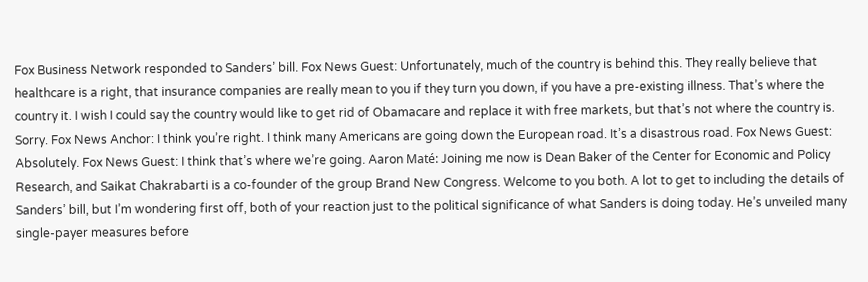Fox Business Network responded to Sanders’ bill. Fox News Guest: Unfortunately, much of the country is behind this. They really believe that healthcare is a right, that insurance companies are really mean to you if they turn you down, if you have a pre-existing illness. That’s where the country it. I wish I could say the country would like to get rid of Obamacare and replace it with free markets, but that’s not where the country is. Sorry. Fox News Anchor: I think you’re right. I think many Americans are going down the European road. It’s a disastrous road. Fox News Guest: Absolutely. Fox News Guest: I think that’s where we’re going. Aaron Maté: Joining me now is Dean Baker of the Center for Economic and Policy Research, and Saikat Chakrabarti is a co-founder of the group Brand New Congress. Welcome to you both. A lot to get to including the details of Sanders’ bill, but I’m wondering first off, both of your reaction just to the political significance of what Sanders is doing today. He’s unveiled many single-payer measures before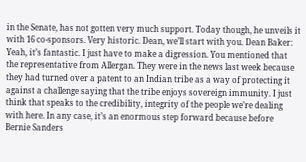in the Senate, has not gotten very much support. Today though, he unveils it with 16 co-sponsors. Very historic. Dean, we’ll start with you. Dean Baker: Yeah, it’s fantastic. I just have to make a digression. You mentioned that the representative from Allergan. They were in the news last week because they had turned over a patent to an Indian tribe as a way of protecting it against a challenge saying that the tribe enjoys sovereign immunity. I just think that speaks to the credibility, integrity of the people we’re dealing with here. In any case, it’s an enormous step forward because before Bernie Sanders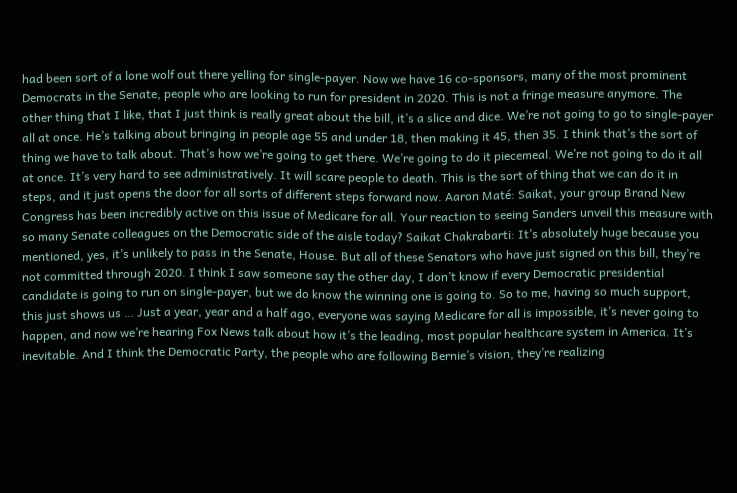had been sort of a lone wolf out there yelling for single-payer. Now we have 16 co-sponsors, many of the most prominent Democrats in the Senate, people who are looking to run for president in 2020. This is not a fringe measure anymore. The other thing that I like, that I just think is really great about the bill, it’s a slice and dice. We’re not going to go to single-payer all at once. He’s talking about bringing in people age 55 and under 18, then making it 45, then 35. I think that’s the sort of thing we have to talk about. That’s how we’re going to get there. We’re going to do it piecemeal. We’re not going to do it all at once. It’s very hard to see administratively. It will scare people to death. This is the sort of thing that we can do it in steps, and it just opens the door for all sorts of different steps forward now. Aaron Maté: Saikat, your group Brand New Congress has been incredibly active on this issue of Medicare for all. Your reaction to seeing Sanders unveil this measure with so many Senate colleagues on the Democratic side of the aisle today? Saikat Chakrabarti: It’s absolutely huge because you mentioned, yes, it’s unlikely to pass in the Senate, House. But all of these Senators who have just signed on this bill, they’re not committed through 2020. I think I saw someone say the other day, I don’t know if every Democratic presidential candidate is going to run on single-payer, but we do know the winning one is going to. So to me, having so much support, this just shows us … Just a year, year and a half ago, everyone was saying Medicare for all is impossible, it’s never going to happen, and now we’re hearing Fox News talk about how it’s the leading, most popular healthcare system in America. It’s inevitable. And I think the Democratic Party, the people who are following Bernie’s vision, they’re realizing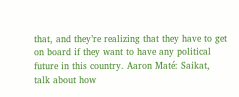that, and they’re realizing that they have to get on board if they want to have any political future in this country. Aaron Maté: Saikat, talk about how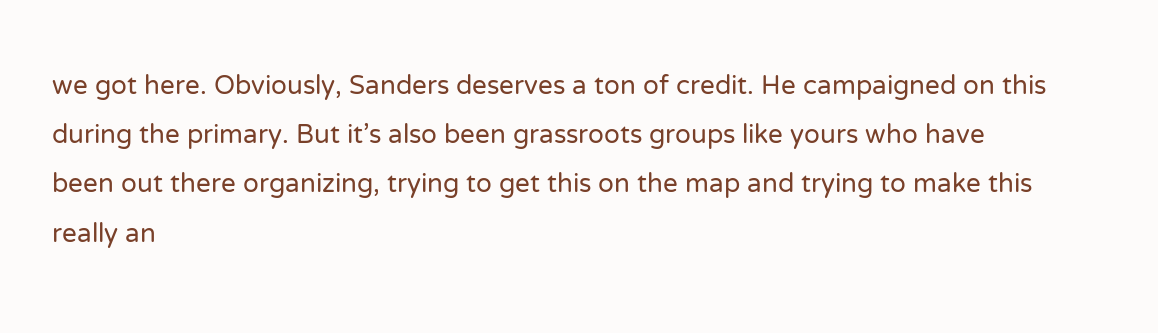we got here. Obviously, Sanders deserves a ton of credit. He campaigned on this during the primary. But it’s also been grassroots groups like yours who have been out there organizing, trying to get this on the map and trying to make this really an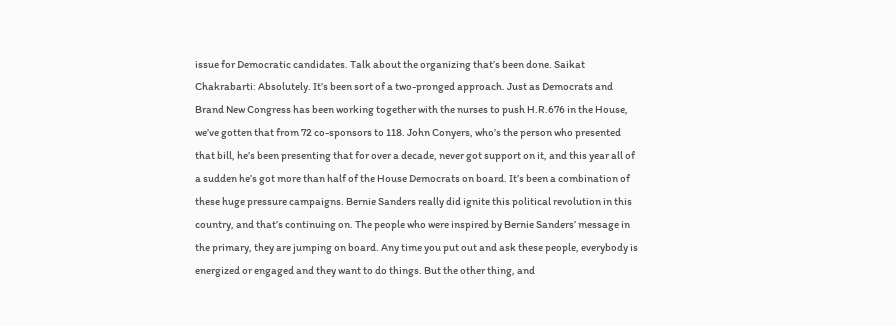issue for Democratic candidates. Talk about the organizing that’s been done. Saikat Chakrabarti: Absolutely. It’s been sort of a two-pronged approach. Just as Democrats and Brand New Congress has been working together with the nurses to push H.R.676 in the House, we’ve gotten that from 72 co-sponsors to 118. John Conyers, who’s the person who presented that bill, he’s been presenting that for over a decade, never got support on it, and this year all of a sudden he’s got more than half of the House Democrats on board. It’s been a combination of these huge pressure campaigns. Bernie Sanders really did ignite this political revolution in this country, and that’s continuing on. The people who were inspired by Bernie Sanders’ message in the primary, they are jumping on board. Any time you put out and ask these people, everybody is energized or engaged and they want to do things. But the other thing, and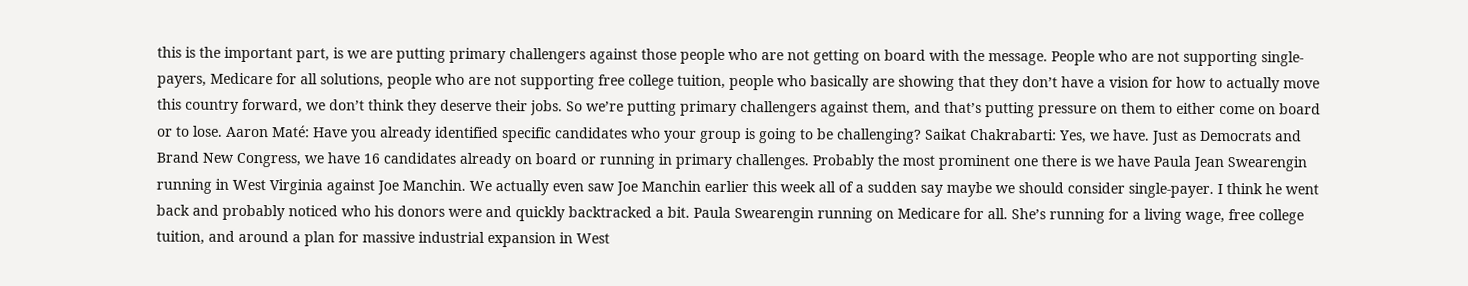this is the important part, is we are putting primary challengers against those people who are not getting on board with the message. People who are not supporting single-payers, Medicare for all solutions, people who are not supporting free college tuition, people who basically are showing that they don’t have a vision for how to actually move this country forward, we don’t think they deserve their jobs. So we’re putting primary challengers against them, and that’s putting pressure on them to either come on board or to lose. Aaron Maté: Have you already identified specific candidates who your group is going to be challenging? Saikat Chakrabarti: Yes, we have. Just as Democrats and Brand New Congress, we have 16 candidates already on board or running in primary challenges. Probably the most prominent one there is we have Paula Jean Swearengin running in West Virginia against Joe Manchin. We actually even saw Joe Manchin earlier this week all of a sudden say maybe we should consider single-payer. I think he went back and probably noticed who his donors were and quickly backtracked a bit. Paula Swearengin running on Medicare for all. She’s running for a living wage, free college tuition, and around a plan for massive industrial expansion in West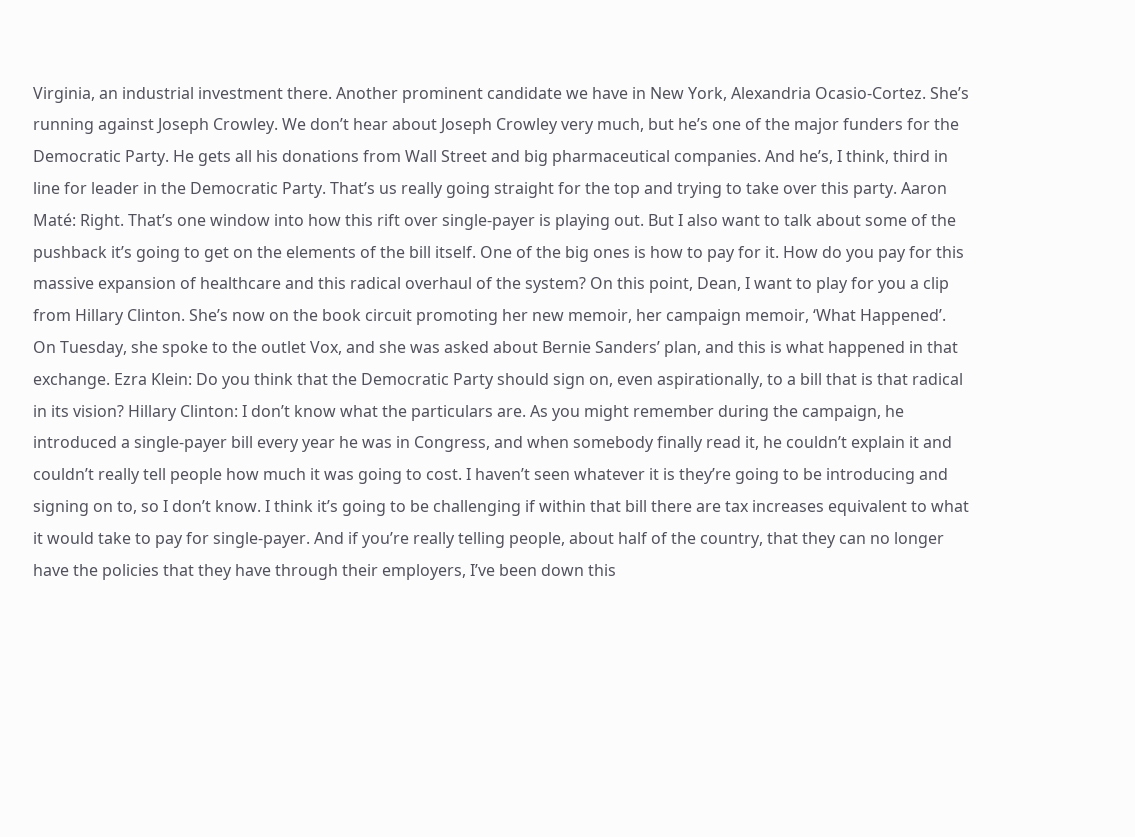Virginia, an industrial investment there. Another prominent candidate we have in New York, Alexandria Ocasio-Cortez. She’s running against Joseph Crowley. We don’t hear about Joseph Crowley very much, but he’s one of the major funders for the Democratic Party. He gets all his donations from Wall Street and big pharmaceutical companies. And he’s, I think, third in line for leader in the Democratic Party. That’s us really going straight for the top and trying to take over this party. Aaron Maté: Right. That’s one window into how this rift over single-payer is playing out. But I also want to talk about some of the pushback it’s going to get on the elements of the bill itself. One of the big ones is how to pay for it. How do you pay for this massive expansion of healthcare and this radical overhaul of the system? On this point, Dean, I want to play for you a clip from Hillary Clinton. She’s now on the book circuit promoting her new memoir, her campaign memoir, ‘What Happened’. On Tuesday, she spoke to the outlet Vox, and she was asked about Bernie Sanders’ plan, and this is what happened in that exchange. Ezra Klein: Do you think that the Democratic Party should sign on, even aspirationally, to a bill that is that radical in its vision? Hillary Clinton: I don’t know what the particulars are. As you might remember during the campaign, he introduced a single-payer bill every year he was in Congress, and when somebody finally read it, he couldn’t explain it and couldn’t really tell people how much it was going to cost. I haven’t seen whatever it is they’re going to be introducing and signing on to, so I don’t know. I think it’s going to be challenging if within that bill there are tax increases equivalent to what it would take to pay for single-payer. And if you’re really telling people, about half of the country, that they can no longer have the policies that they have through their employers, I’ve been down this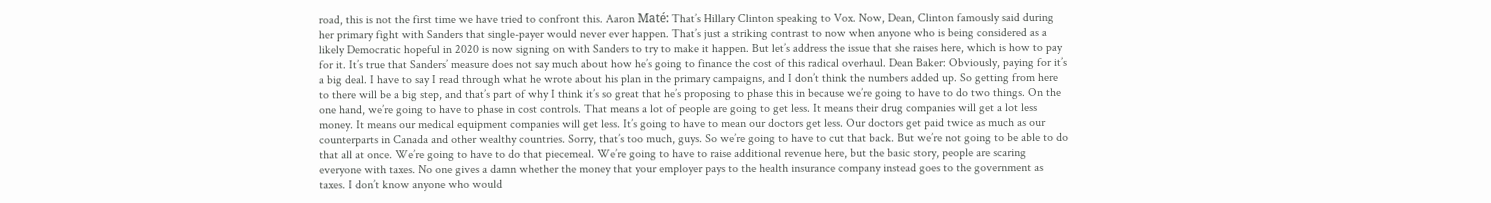road, this is not the first time we have tried to confront this. Aaron Maté: That’s Hillary Clinton speaking to Vox. Now, Dean, Clinton famously said during her primary fight with Sanders that single-payer would never ever happen. That’s just a striking contrast to now when anyone who is being considered as a likely Democratic hopeful in 2020 is now signing on with Sanders to try to make it happen. But let’s address the issue that she raises here, which is how to pay for it. It’s true that Sanders’ measure does not say much about how he’s going to finance the cost of this radical overhaul. Dean Baker: Obviously, paying for it’s a big deal. I have to say I read through what he wrote about his plan in the primary campaigns, and I don’t think the numbers added up. So getting from here to there will be a big step, and that’s part of why I think it’s so great that he’s proposing to phase this in because we’re going to have to do two things. On the one hand, we’re going to have to phase in cost controls. That means a lot of people are going to get less. It means their drug companies will get a lot less money. It means our medical equipment companies will get less. It’s going to have to mean our doctors get less. Our doctors get paid twice as much as our counterparts in Canada and other wealthy countries. Sorry, that’s too much, guys. So we’re going to have to cut that back. But we’re not going to be able to do that all at once. We’re going to have to do that piecemeal. We’re going to have to raise additional revenue here, but the basic story, people are scaring everyone with taxes. No one gives a damn whether the money that your employer pays to the health insurance company instead goes to the government as taxes. I don’t know anyone who would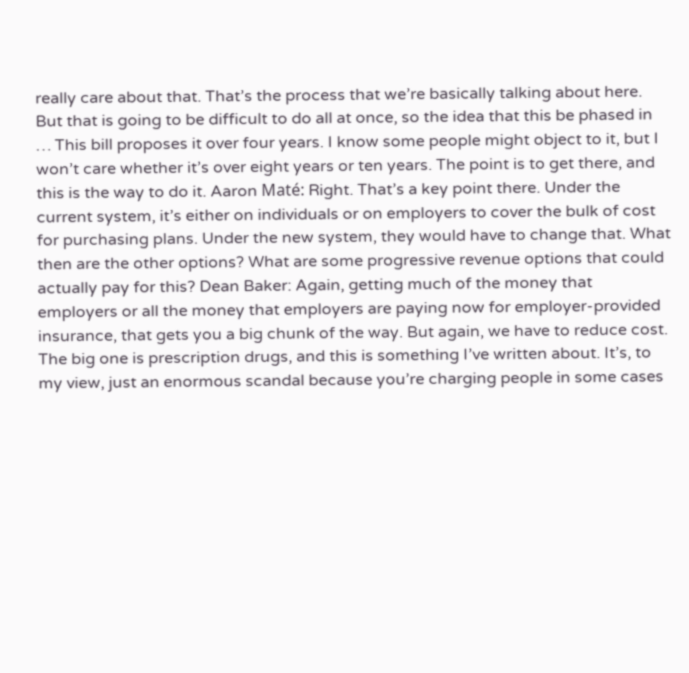really care about that. That’s the process that we’re basically talking about here. But that is going to be difficult to do all at once, so the idea that this be phased in … This bill proposes it over four years. I know some people might object to it, but I won’t care whether it’s over eight years or ten years. The point is to get there, and this is the way to do it. Aaron Maté: Right. That’s a key point there. Under the current system, it’s either on individuals or on employers to cover the bulk of cost for purchasing plans. Under the new system, they would have to change that. What then are the other options? What are some progressive revenue options that could actually pay for this? Dean Baker: Again, getting much of the money that employers or all the money that employers are paying now for employer-provided insurance, that gets you a big chunk of the way. But again, we have to reduce cost. The big one is prescription drugs, and this is something I’ve written about. It’s, to my view, just an enormous scandal because you’re charging people in some cases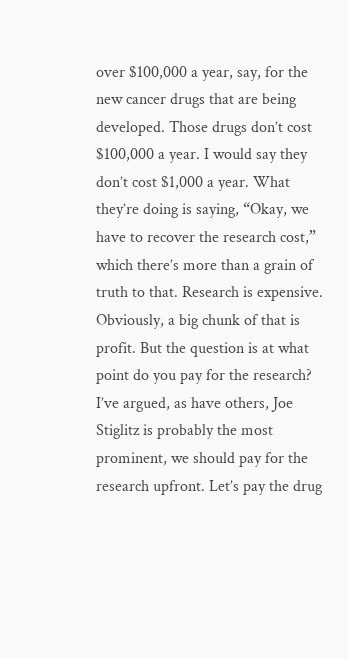over $100,000 a year, say, for the new cancer drugs that are being developed. Those drugs don’t cost $100,000 a year. I would say they don’t cost $1,000 a year. What they’re doing is saying, “Okay, we have to recover the research cost,” which there’s more than a grain of truth to that. Research is expensive. Obviously, a big chunk of that is profit. But the question is at what point do you pay for the research? I’ve argued, as have others, Joe Stiglitz is probably the most prominent, we should pay for the research upfront. Let’s pay the drug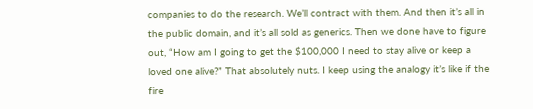companies to do the research. We’ll contract with them. And then it’s all in the public domain, and it’s all sold as generics. Then we done have to figure out, “How am I going to get the $100,000 I need to stay alive or keep a loved one alive?” That absolutely nuts. I keep using the analogy it’s like if the fire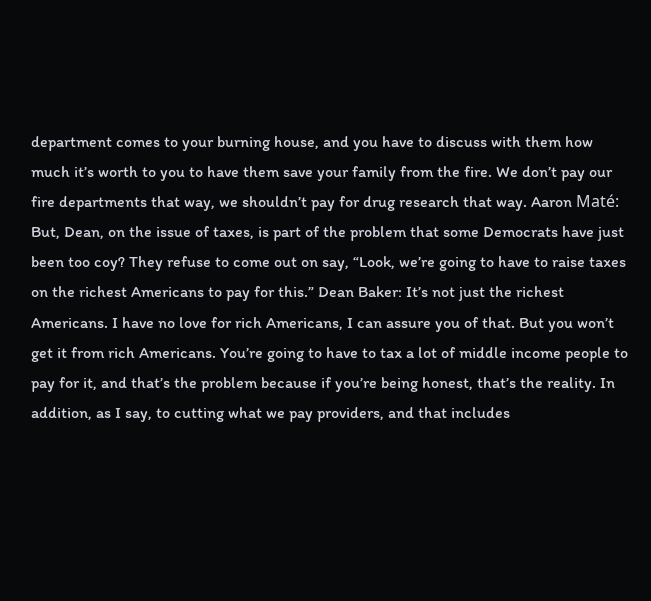department comes to your burning house, and you have to discuss with them how much it’s worth to you to have them save your family from the fire. We don’t pay our fire departments that way, we shouldn’t pay for drug research that way. Aaron Maté: But, Dean, on the issue of taxes, is part of the problem that some Democrats have just been too coy? They refuse to come out on say, “Look, we’re going to have to raise taxes on the richest Americans to pay for this.” Dean Baker: It’s not just the richest Americans. I have no love for rich Americans, I can assure you of that. But you won’t get it from rich Americans. You’re going to have to tax a lot of middle income people to pay for it, and that’s the problem because if you’re being honest, that’s the reality. In addition, as I say, to cutting what we pay providers, and that includes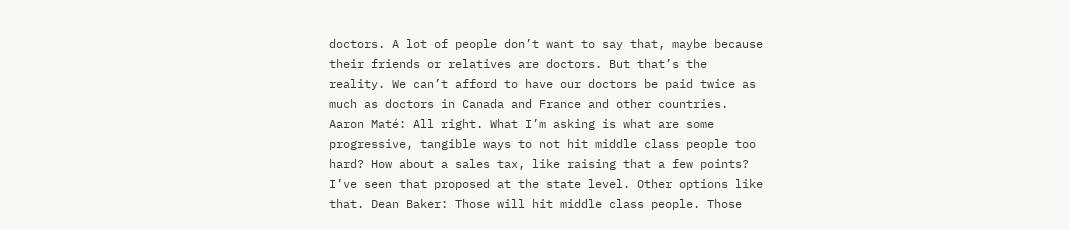doctors. A lot of people don’t want to say that, maybe because their friends or relatives are doctors. But that’s the reality. We can’t afford to have our doctors be paid twice as much as doctors in Canada and France and other countries. Aaron Maté: All right. What I’m asking is what are some progressive, tangible ways to not hit middle class people too hard? How about a sales tax, like raising that a few points? I’ve seen that proposed at the state level. Other options like that. Dean Baker: Those will hit middle class people. Those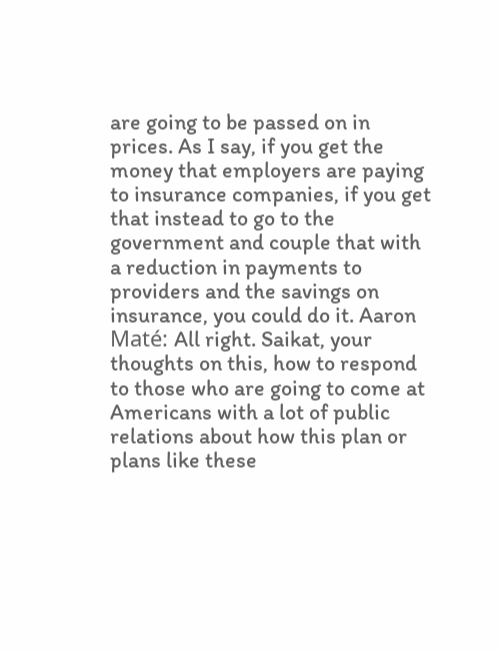are going to be passed on in prices. As I say, if you get the money that employers are paying to insurance companies, if you get that instead to go to the government and couple that with a reduction in payments to providers and the savings on insurance, you could do it. Aaron Maté: All right. Saikat, your thoughts on this, how to respond to those who are going to come at Americans with a lot of public relations about how this plan or plans like these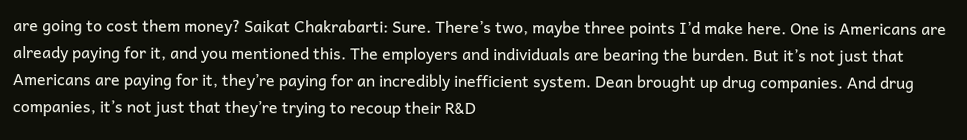are going to cost them money? Saikat Chakrabarti: Sure. There’s two, maybe three points I’d make here. One is Americans are already paying for it, and you mentioned this. The employers and individuals are bearing the burden. But it’s not just that Americans are paying for it, they’re paying for an incredibly inefficient system. Dean brought up drug companies. And drug companies, it’s not just that they’re trying to recoup their R&D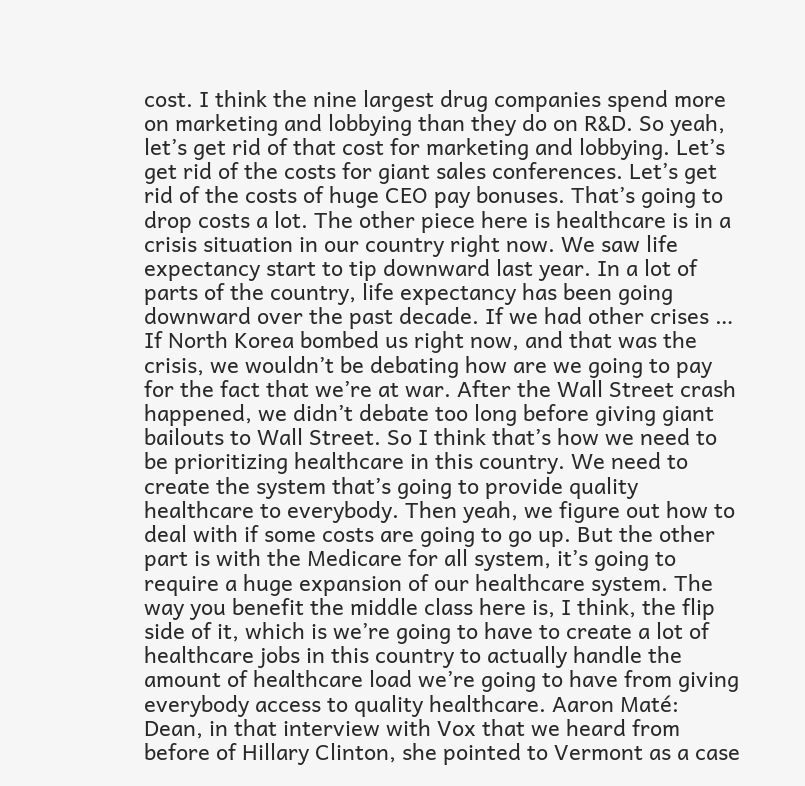cost. I think the nine largest drug companies spend more on marketing and lobbying than they do on R&D. So yeah, let’s get rid of that cost for marketing and lobbying. Let’s get rid of the costs for giant sales conferences. Let’s get rid of the costs of huge CEO pay bonuses. That’s going to drop costs a lot. The other piece here is healthcare is in a crisis situation in our country right now. We saw life expectancy start to tip downward last year. In a lot of parts of the country, life expectancy has been going downward over the past decade. If we had other crises … If North Korea bombed us right now, and that was the crisis, we wouldn’t be debating how are we going to pay for the fact that we’re at war. After the Wall Street crash happened, we didn’t debate too long before giving giant bailouts to Wall Street. So I think that’s how we need to be prioritizing healthcare in this country. We need to create the system that’s going to provide quality healthcare to everybody. Then yeah, we figure out how to deal with if some costs are going to go up. But the other part is with the Medicare for all system, it’s going to require a huge expansion of our healthcare system. The way you benefit the middle class here is, I think, the flip side of it, which is we’re going to have to create a lot of healthcare jobs in this country to actually handle the amount of healthcare load we’re going to have from giving everybody access to quality healthcare. Aaron Maté: Dean, in that interview with Vox that we heard from before of Hillary Clinton, she pointed to Vermont as a case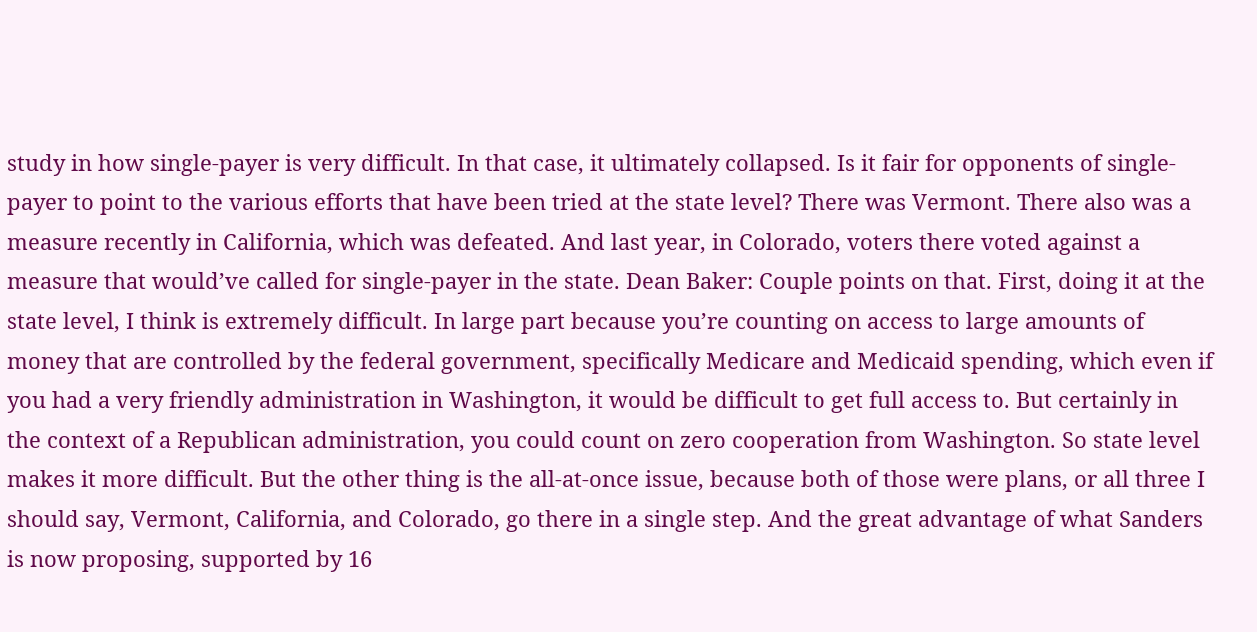study in how single-payer is very difficult. In that case, it ultimately collapsed. Is it fair for opponents of single-payer to point to the various efforts that have been tried at the state level? There was Vermont. There also was a measure recently in California, which was defeated. And last year, in Colorado, voters there voted against a measure that would’ve called for single-payer in the state. Dean Baker: Couple points on that. First, doing it at the state level, I think is extremely difficult. In large part because you’re counting on access to large amounts of money that are controlled by the federal government, specifically Medicare and Medicaid spending, which even if you had a very friendly administration in Washington, it would be difficult to get full access to. But certainly in the context of a Republican administration, you could count on zero cooperation from Washington. So state level makes it more difficult. But the other thing is the all-at-once issue, because both of those were plans, or all three I should say, Vermont, California, and Colorado, go there in a single step. And the great advantage of what Sanders is now proposing, supported by 16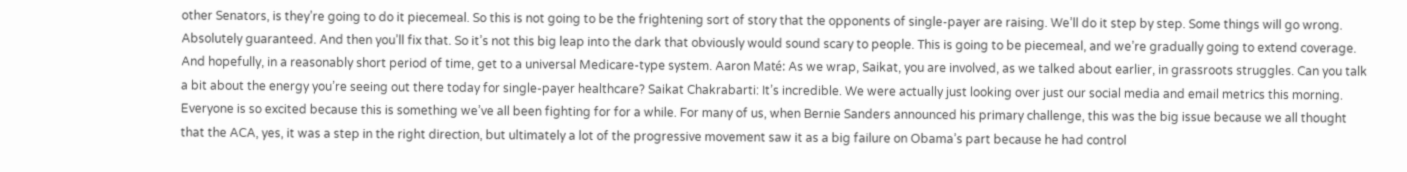other Senators, is they’re going to do it piecemeal. So this is not going to be the frightening sort of story that the opponents of single-payer are raising. We’ll do it step by step. Some things will go wrong. Absolutely guaranteed. And then you’ll fix that. So it’s not this big leap into the dark that obviously would sound scary to people. This is going to be piecemeal, and we’re gradually going to extend coverage. And hopefully, in a reasonably short period of time, get to a universal Medicare-type system. Aaron Maté: As we wrap, Saikat, you are involved, as we talked about earlier, in grassroots struggles. Can you talk a bit about the energy you’re seeing out there today for single-payer healthcare? Saikat Chakrabarti: It’s incredible. We were actually just looking over just our social media and email metrics this morning. Everyone is so excited because this is something we’ve all been fighting for for a while. For many of us, when Bernie Sanders announced his primary challenge, this was the big issue because we all thought that the ACA, yes, it was a step in the right direction, but ultimately a lot of the progressive movement saw it as a big failure on Obama’s part because he had control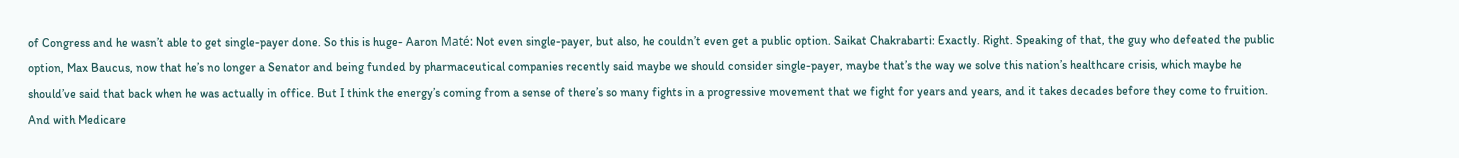of Congress and he wasn’t able to get single-payer done. So this is huge- Aaron Maté: Not even single-payer, but also, he couldn’t even get a public option. Saikat Chakrabarti: Exactly. Right. Speaking of that, the guy who defeated the public option, Max Baucus, now that he’s no longer a Senator and being funded by pharmaceutical companies recently said maybe we should consider single-payer, maybe that’s the way we solve this nation’s healthcare crisis, which maybe he should’ve said that back when he was actually in office. But I think the energy’s coming from a sense of there’s so many fights in a progressive movement that we fight for years and years, and it takes decades before they come to fruition. And with Medicare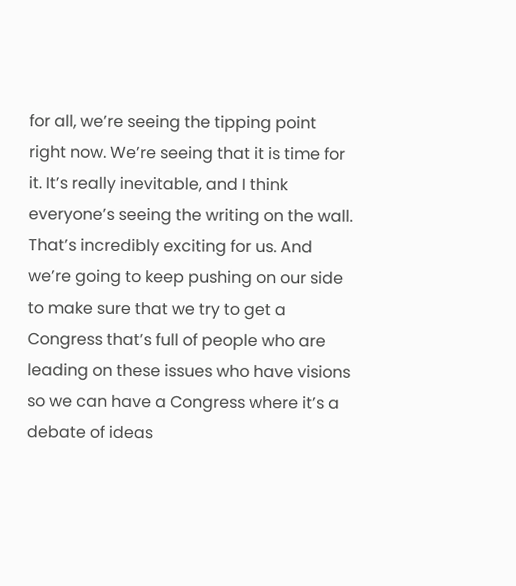for all, we’re seeing the tipping point right now. We’re seeing that it is time for it. It’s really inevitable, and I think everyone’s seeing the writing on the wall. That’s incredibly exciting for us. And we’re going to keep pushing on our side to make sure that we try to get a Congress that’s full of people who are leading on these issues who have visions so we can have a Congress where it’s a debate of ideas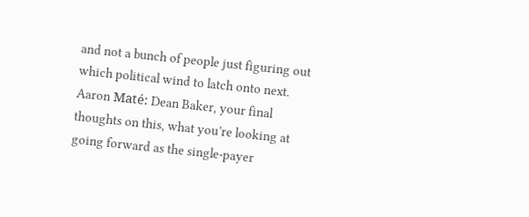and not a bunch of people just figuring out which political wind to latch onto next. Aaron Maté: Dean Baker, your final thoughts on this, what you’re looking at going forward as the single-payer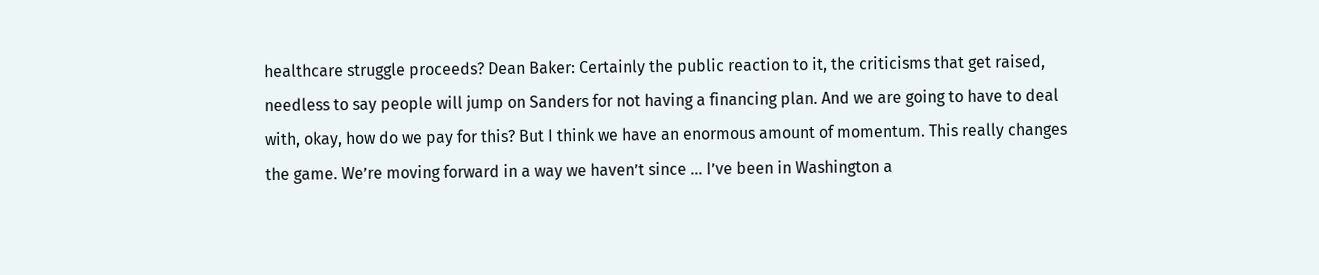healthcare struggle proceeds? Dean Baker: Certainly the public reaction to it, the criticisms that get raised, needless to say people will jump on Sanders for not having a financing plan. And we are going to have to deal with, okay, how do we pay for this? But I think we have an enormous amount of momentum. This really changes the game. We’re moving forward in a way we haven’t since … I’ve been in Washington a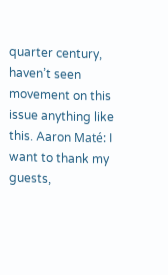quarter century, haven’t seen movement on this issue anything like this. Aaron Maté: I want to thank my guests,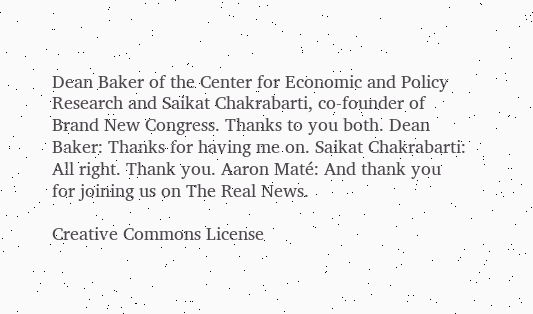Dean Baker of the Center for Economic and Policy Research and Saikat Chakrabarti, co-founder of Brand New Congress. Thanks to you both. Dean Baker: Thanks for having me on. Saikat Chakrabarti: All right. Thank you. Aaron Maté: And thank you for joining us on The Real News.

Creative Commons License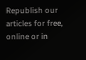Republish our articles for free, online or in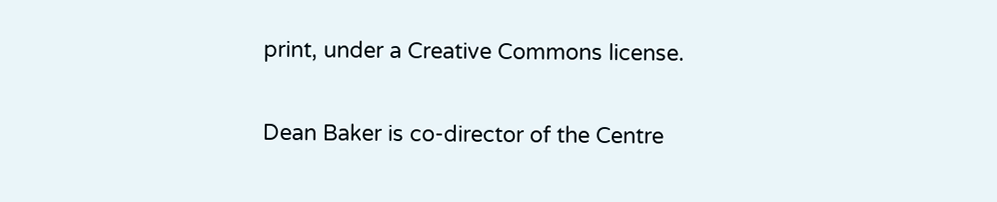print, under a Creative Commons license.

Dean Baker is co-director of the Centre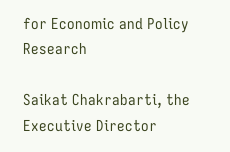for Economic and Policy Research

Saikat Chakrabarti, the Executive Director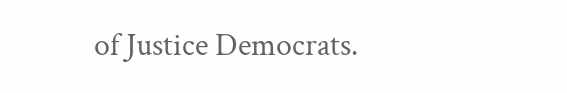of Justice Democrats.